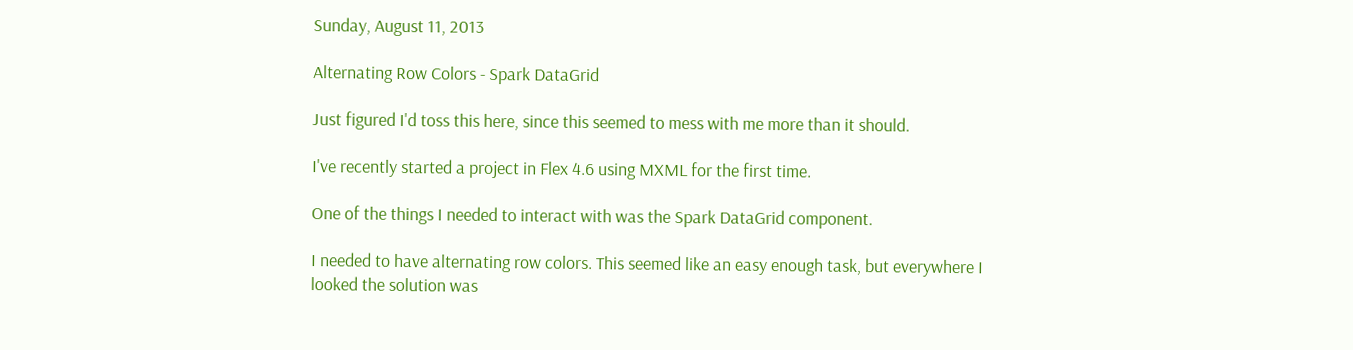Sunday, August 11, 2013

Alternating Row Colors - Spark DataGrid

Just figured I'd toss this here, since this seemed to mess with me more than it should.

I've recently started a project in Flex 4.6 using MXML for the first time.

One of the things I needed to interact with was the Spark DataGrid component.

I needed to have alternating row colors. This seemed like an easy enough task, but everywhere I looked the solution was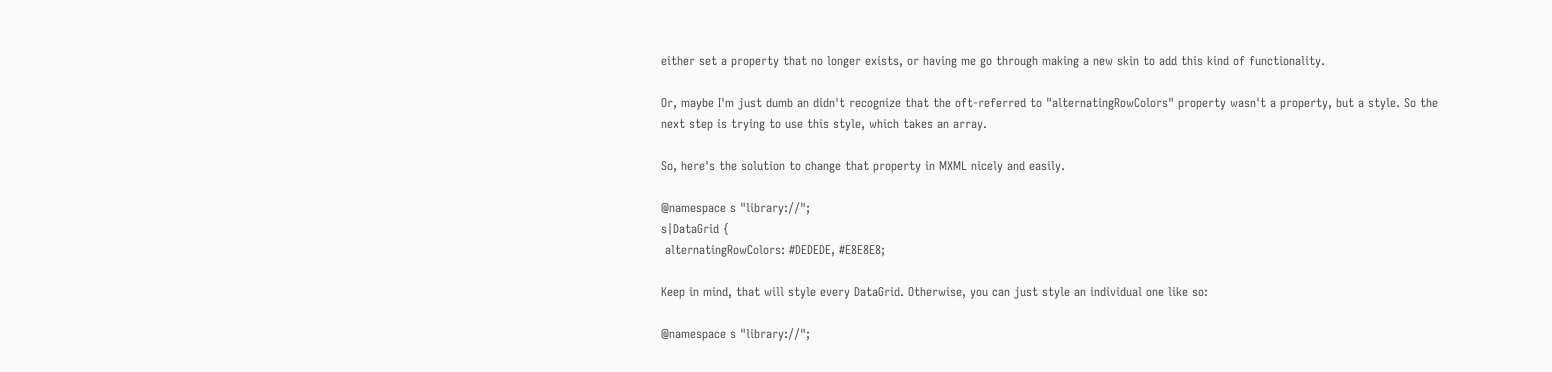either set a property that no longer exists, or having me go through making a new skin to add this kind of functionality.

Or, maybe I'm just dumb an didn't recognize that the oft-referred to "alternatingRowColors" property wasn't a property, but a style. So the next step is trying to use this style, which takes an array.

So, here's the solution to change that property in MXML nicely and easily.

@namespace s "library://";
s|DataGrid {
 alternatingRowColors: #DEDEDE, #E8E8E8;

Keep in mind, that will style every DataGrid. Otherwise, you can just style an individual one like so:

@namespace s "library://";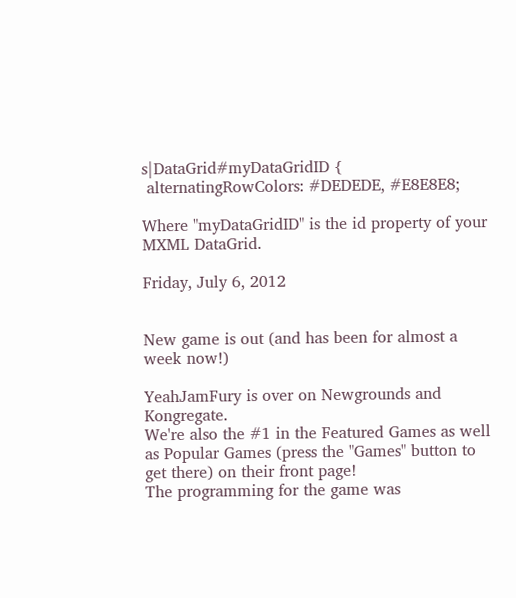s|DataGrid#myDataGridID {
 alternatingRowColors: #DEDEDE, #E8E8E8;

Where "myDataGridID" is the id property of your MXML DataGrid.

Friday, July 6, 2012


New game is out (and has been for almost a week now!)

YeahJamFury is over on Newgrounds and Kongregate.
We're also the #1 in the Featured Games as well as Popular Games (press the "Games" button to get there) on their front page!
The programming for the game was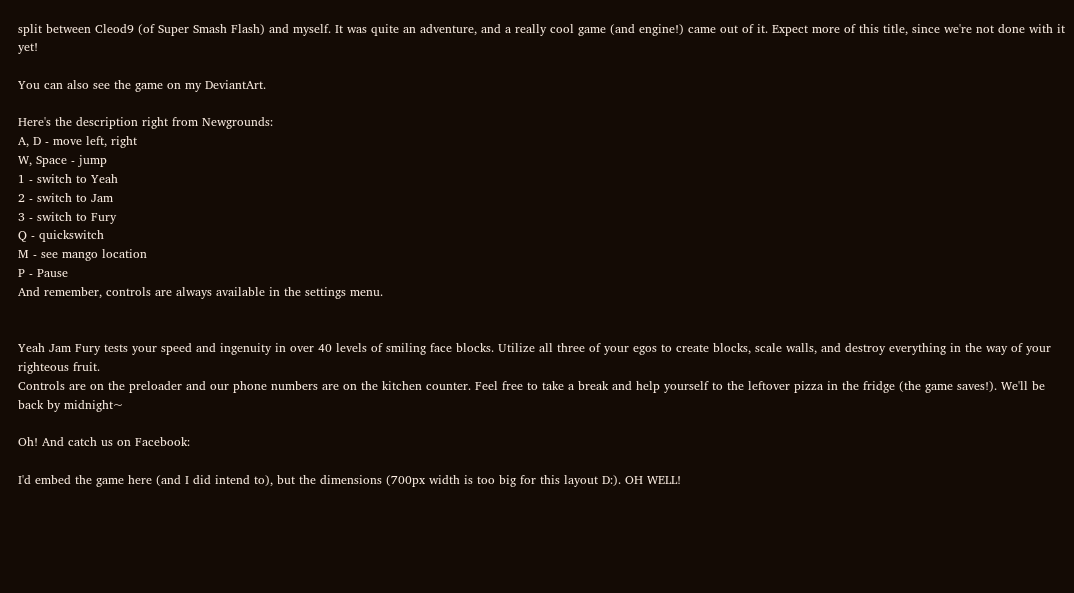split between Cleod9 (of Super Smash Flash) and myself. It was quite an adventure, and a really cool game (and engine!) came out of it. Expect more of this title, since we're not done with it yet!

You can also see the game on my DeviantArt.

Here's the description right from Newgrounds:
A, D - move left, right
W, Space - jump
1 - switch to Yeah
2 - switch to Jam
3 - switch to Fury
Q - quickswitch
M - see mango location
P - Pause
And remember, controls are always available in the settings menu.


Yeah Jam Fury tests your speed and ingenuity in over 40 levels of smiling face blocks. Utilize all three of your egos to create blocks, scale walls, and destroy everything in the way of your righteous fruit.
Controls are on the preloader and our phone numbers are on the kitchen counter. Feel free to take a break and help yourself to the leftover pizza in the fridge (the game saves!). We'll be back by midnight~

Oh! And catch us on Facebook:

I'd embed the game here (and I did intend to), but the dimensions (700px width is too big for this layout D:). OH WELL!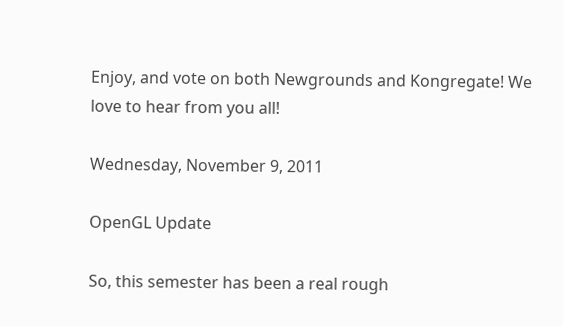Enjoy, and vote on both Newgrounds and Kongregate! We love to hear from you all!

Wednesday, November 9, 2011

OpenGL Update

So, this semester has been a real rough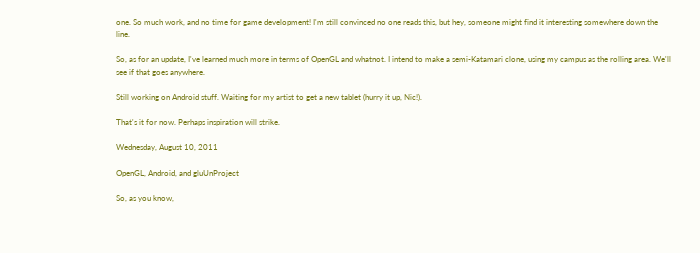one. So much work, and no time for game development! I'm still convinced no one reads this, but hey, someone might find it interesting somewhere down the line.

So, as for an update, I've learned much more in terms of OpenGL and whatnot. I intend to make a semi-Katamari clone, using my campus as the rolling area. We'll see if that goes anywhere.

Still working on Android stuff. Waiting for my artist to get a new tablet (hurry it up, Nic!).

That's it for now. Perhaps inspiration will strike.

Wednesday, August 10, 2011

OpenGL, Android, and gluUnProject

So, as you know,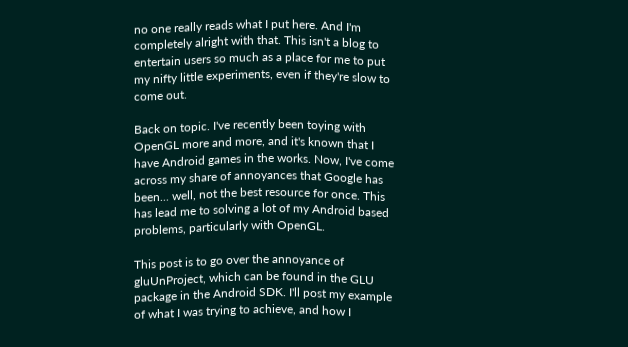no one really reads what I put here. And I'm completely alright with that. This isn't a blog to entertain users so much as a place for me to put my nifty little experiments, even if they're slow to come out.

Back on topic. I've recently been toying with OpenGL more and more, and it's known that I have Android games in the works. Now, I've come across my share of annoyances that Google has been... well, not the best resource for once. This has lead me to solving a lot of my Android based problems, particularly with OpenGL.

This post is to go over the annoyance of gluUnProject, which can be found in the GLU package in the Android SDK. I'll post my example of what I was trying to achieve, and how I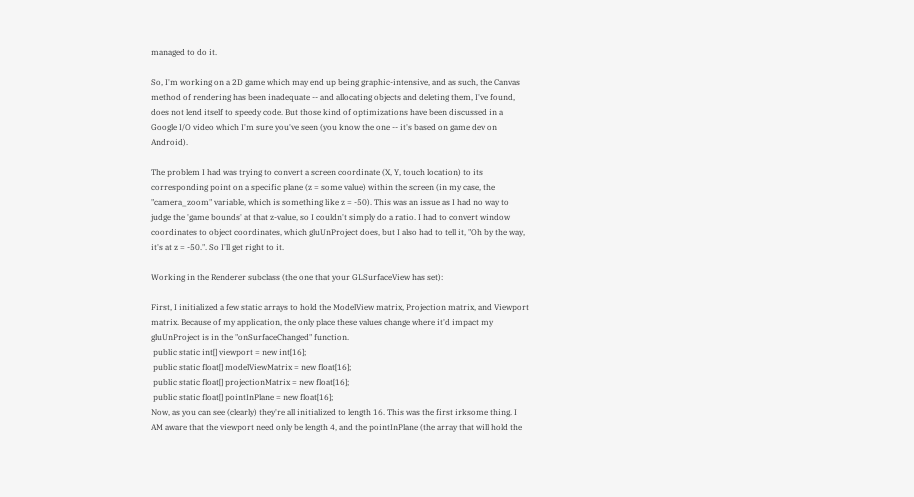managed to do it.

So, I'm working on a 2D game which may end up being graphic-intensive, and as such, the Canvas method of rendering has been inadequate -- and allocating objects and deleting them, I've found, does not lend itself to speedy code. But those kind of optimizations have been discussed in a Google I/O video which I'm sure you've seen (you know the one -- it's based on game dev on Android).

The problem I had was trying to convert a screen coordinate (X, Y, touch location) to its corresponding point on a specific plane (z = some value) within the screen (in my case, the "camera_zoom" variable, which is something like z = -50). This was an issue as I had no way to judge the 'game bounds' at that z-value, so I couldn't simply do a ratio. I had to convert window coordinates to object coordinates, which gluUnProject does, but I also had to tell it, "Oh by the way, it's at z = -50.". So I'll get right to it.

Working in the Renderer subclass (the one that your GLSurfaceView has set):

First, I initialized a few static arrays to hold the ModelView matrix, Projection matrix, and Viewport matrix. Because of my application, the only place these values change where it'd impact my gluUnProject is in the "onSurfaceChanged" function.
 public static int[] viewport = new int[16];
 public static float[] modelViewMatrix = new float[16];
 public static float[] projectionMatrix = new float[16];
 public static float[] pointInPlane = new float[16];
Now, as you can see (clearly) they're all initialized to length 16. This was the first irksome thing. I AM aware that the viewport need only be length 4, and the pointInPlane (the array that will hold the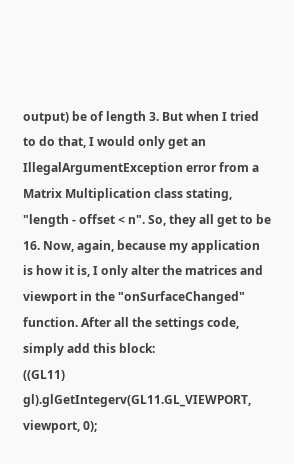output) be of length 3. But when I tried to do that, I would only get an IllegalArgumentException error from a Matrix Multiplication class stating, "length - offset < n". So, they all get to be 16. Now, again, because my application is how it is, I only alter the matrices and viewport in the "onSurfaceChanged" function. After all the settings code, simply add this block:
((GL11) gl).glGetIntegerv(GL11.GL_VIEWPORT, viewport, 0);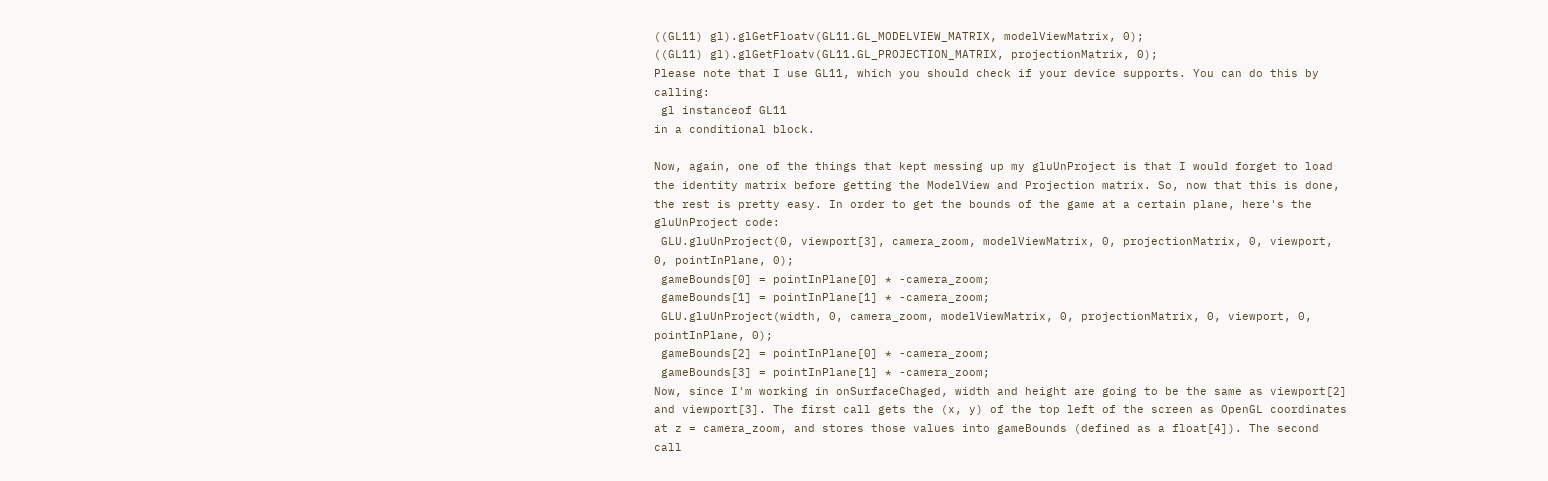((GL11) gl).glGetFloatv(GL11.GL_MODELVIEW_MATRIX, modelViewMatrix, 0);
((GL11) gl).glGetFloatv(GL11.GL_PROJECTION_MATRIX, projectionMatrix, 0);
Please note that I use GL11, which you should check if your device supports. You can do this by calling:
 gl instanceof GL11
in a conditional block.

Now, again, one of the things that kept messing up my gluUnProject is that I would forget to load the identity matrix before getting the ModelView and Projection matrix. So, now that this is done, the rest is pretty easy. In order to get the bounds of the game at a certain plane, here's the gluUnProject code:
 GLU.gluUnProject(0, viewport[3], camera_zoom, modelViewMatrix, 0, projectionMatrix, 0, viewport, 0, pointInPlane, 0);
 gameBounds[0] = pointInPlane[0] * -camera_zoom;
 gameBounds[1] = pointInPlane[1] * -camera_zoom;
 GLU.gluUnProject(width, 0, camera_zoom, modelViewMatrix, 0, projectionMatrix, 0, viewport, 0, pointInPlane, 0);
 gameBounds[2] = pointInPlane[0] * -camera_zoom;
 gameBounds[3] = pointInPlane[1] * -camera_zoom;
Now, since I'm working in onSurfaceChaged, width and height are going to be the same as viewport[2] and viewport[3]. The first call gets the (x, y) of the top left of the screen as OpenGL coordinates at z = camera_zoom, and stores those values into gameBounds (defined as a float[4]). The second call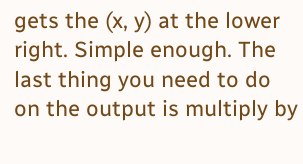gets the (x, y) at the lower right. Simple enough. The last thing you need to do on the output is multiply by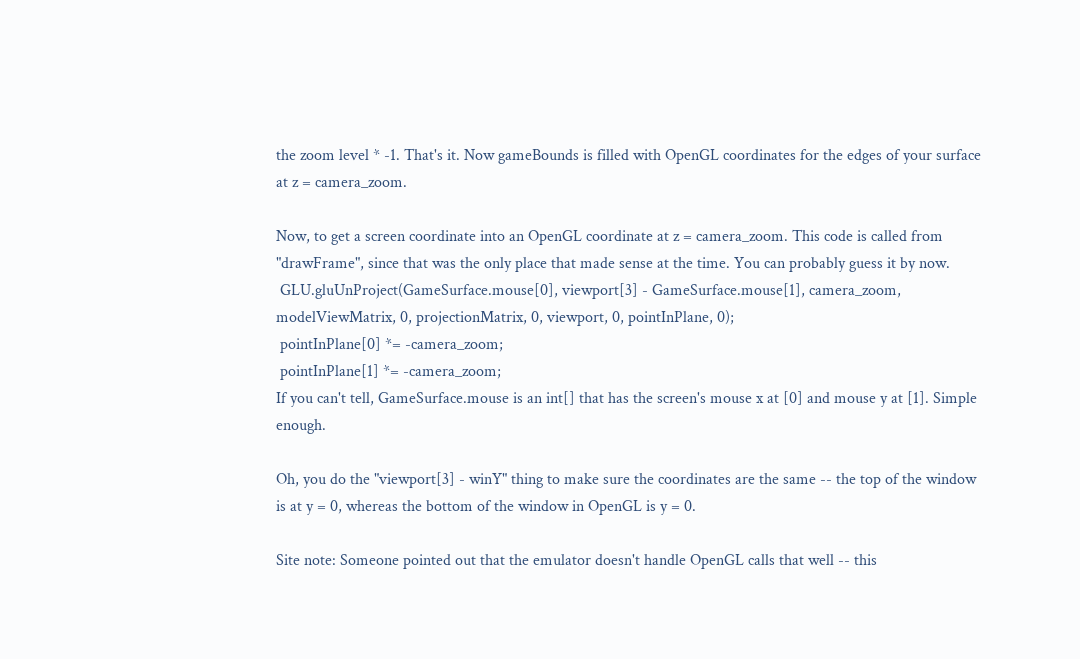the zoom level * -1. That's it. Now gameBounds is filled with OpenGL coordinates for the edges of your surface at z = camera_zoom.

Now, to get a screen coordinate into an OpenGL coordinate at z = camera_zoom. This code is called from "drawFrame", since that was the only place that made sense at the time. You can probably guess it by now.
 GLU.gluUnProject(GameSurface.mouse[0], viewport[3] - GameSurface.mouse[1], camera_zoom, modelViewMatrix, 0, projectionMatrix, 0, viewport, 0, pointInPlane, 0);
 pointInPlane[0] *= -camera_zoom;
 pointInPlane[1] *= -camera_zoom;
If you can't tell, GameSurface.mouse is an int[] that has the screen's mouse x at [0] and mouse y at [1]. Simple enough.

Oh, you do the "viewport[3] - winY" thing to make sure the coordinates are the same -- the top of the window is at y = 0, whereas the bottom of the window in OpenGL is y = 0.

Site note: Someone pointed out that the emulator doesn't handle OpenGL calls that well -- this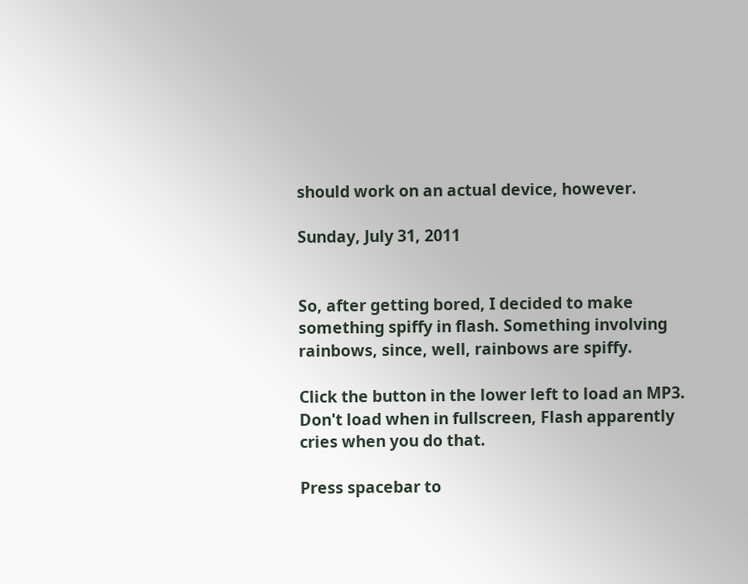should work on an actual device, however.

Sunday, July 31, 2011


So, after getting bored, I decided to make something spiffy in flash. Something involving rainbows, since, well, rainbows are spiffy.

Click the button in the lower left to load an MP3. Don't load when in fullscreen, Flash apparently cries when you do that.

Press spacebar to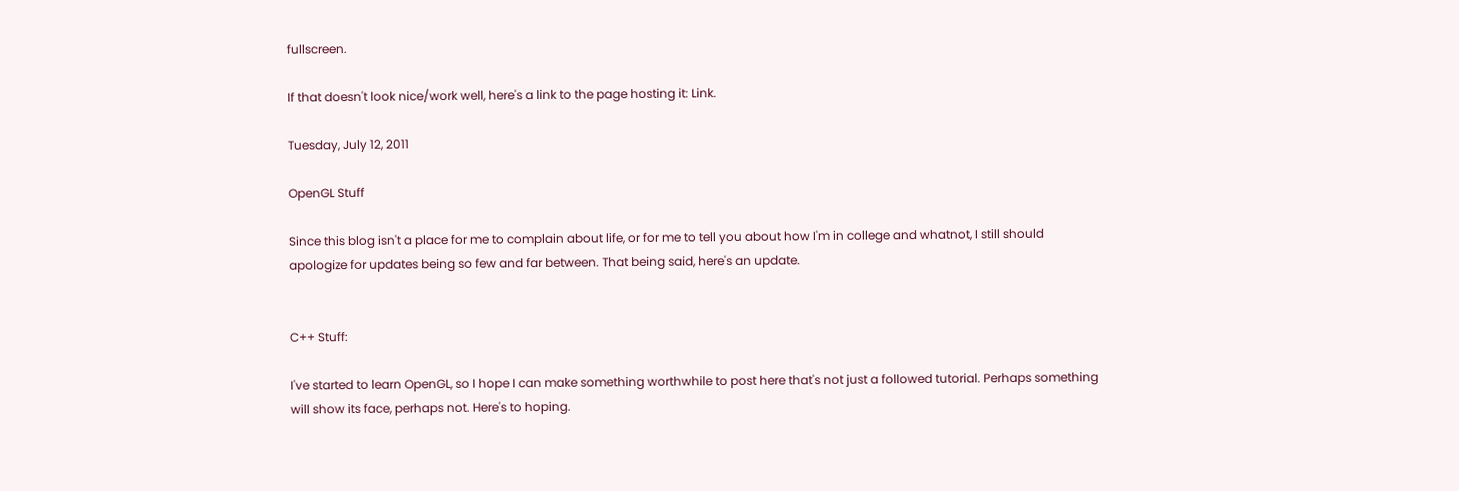fullscreen.

If that doesn't look nice/work well, here's a link to the page hosting it: Link.

Tuesday, July 12, 2011

OpenGL Stuff

Since this blog isn't a place for me to complain about life, or for me to tell you about how I'm in college and whatnot, I still should apologize for updates being so few and far between. That being said, here's an update.


C++ Stuff:

I've started to learn OpenGL, so I hope I can make something worthwhile to post here that's not just a followed tutorial. Perhaps something will show its face, perhaps not. Here's to hoping.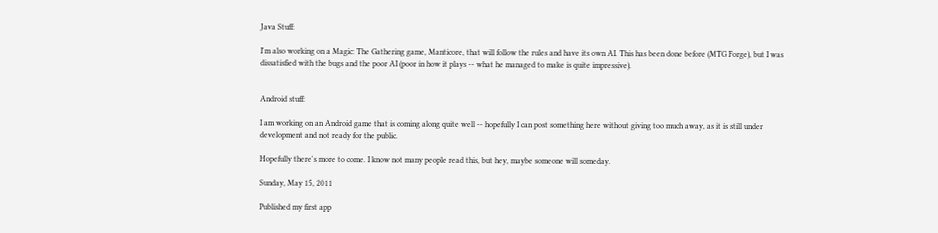Java Stuff:

I'm also working on a Magic: The Gathering game, Manticore, that will follow the rules and have its own AI. This has been done before (MTG Forge), but I was dissatisfied with the bugs and the poor AI (poor in how it plays -- what he managed to make is quite impressive).


Android stuff:

I am working on an Android game that is coming along quite well -- hopefully I can post something here without giving too much away, as it is still under development and not ready for the public.

Hopefully there's more to come. I know not many people read this, but hey, maybe someone will someday.

Sunday, May 15, 2011

Published my first app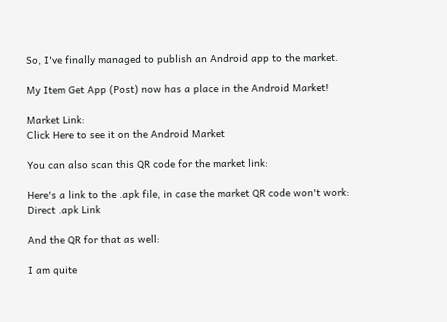So, I've finally managed to publish an Android app to the market.

My Item Get App (Post) now has a place in the Android Market!

Market Link:
Click Here to see it on the Android Market

You can also scan this QR code for the market link:

Here's a link to the .apk file, in case the market QR code won't work:
Direct .apk Link

And the QR for that as well:

I am quite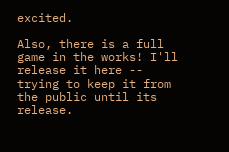excited.

Also, there is a full game in the works! I'll release it here -- trying to keep it from the public until its release.